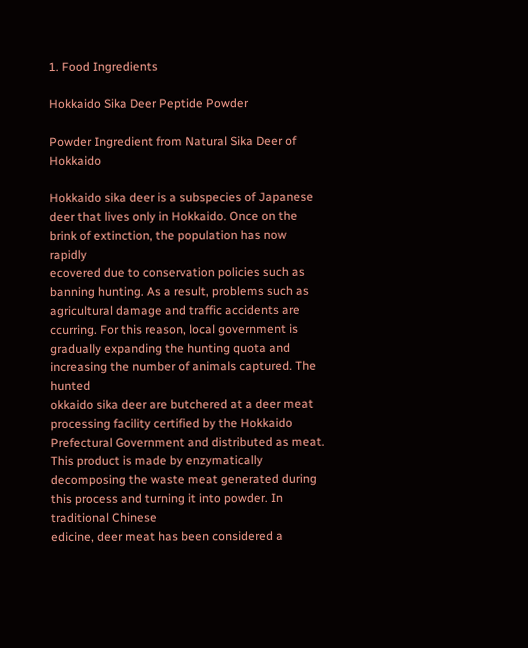1. Food Ingredients

Hokkaido Sika Deer Peptide Powder

Powder Ingredient from Natural Sika Deer of Hokkaido

Hokkaido sika deer is a subspecies of Japanese deer that lives only in Hokkaido. Once on the brink of extinction, the population has now rapidly
ecovered due to conservation policies such as banning hunting. As a result, problems such as agricultural damage and traffic accidents are ccurring. For this reason, local government is gradually expanding the hunting quota and increasing the number of animals captured. The hunted
okkaido sika deer are butchered at a deer meat processing facility certified by the Hokkaido Prefectural Government and distributed as meat. This product is made by enzymatically decomposing the waste meat generated during this process and turning it into powder. In traditional Chinese
edicine, deer meat has been considered a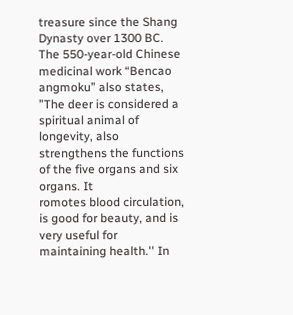treasure since the Shang Dynasty over 1300 BC. The 550-year-old Chinese medicinal work “Bencao
angmoku” also states, ”The deer is considered a spiritual animal of longevity, also strengthens the functions of the five organs and six organs. It
romotes blood circulation, is good for beauty, and is very useful for maintaining health.'' In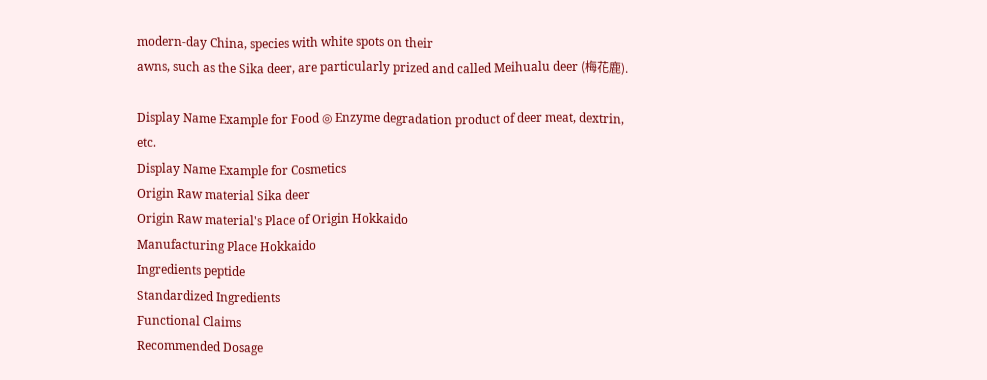modern-day China, species with white spots on their
awns, such as the Sika deer, are particularly prized and called Meihualu deer (梅花鹿).

Display Name Example for Food ◎ Enzyme degradation product of deer meat, dextrin, etc.
Display Name Example for Cosmetics
Origin Raw material Sika deer
Origin Raw material's Place of Origin Hokkaido
Manufacturing Place Hokkaido
Ingredients peptide
Standardized Ingredients
Functional Claims
Recommended Dosage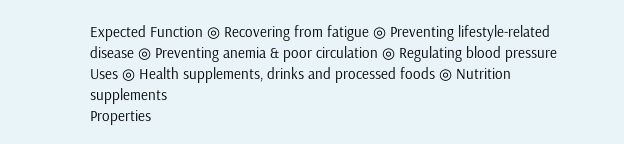Expected Function ◎ Recovering from fatigue ◎ Preventing lifestyle-related disease ◎ Preventing anemia & poor circulation ◎ Regulating blood pressure
Uses ◎ Health supplements, drinks and processed foods ◎ Nutrition supplements
Properties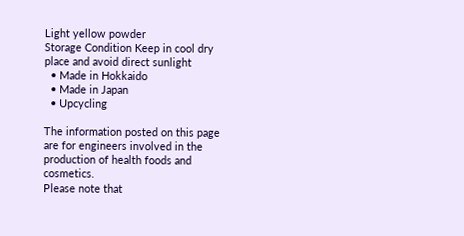Light yellow powder
Storage Condition Keep in cool dry place and avoid direct sunlight
  • Made in Hokkaido
  • Made in Japan
  • Upcycling

The information posted on this page are for engineers involved in the production of health foods and cosmetics.
Please note that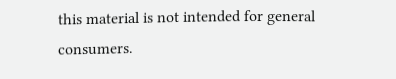this material is not intended for general consumers.